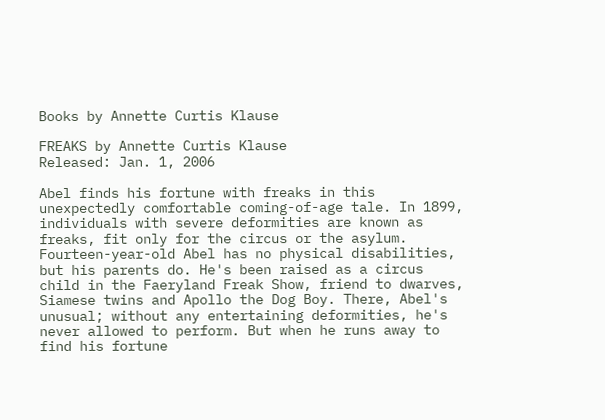Books by Annette Curtis Klause

FREAKS by Annette Curtis Klause
Released: Jan. 1, 2006

Abel finds his fortune with freaks in this unexpectedly comfortable coming-of-age tale. In 1899, individuals with severe deformities are known as freaks, fit only for the circus or the asylum. Fourteen-year-old Abel has no physical disabilities, but his parents do. He's been raised as a circus child in the Faeryland Freak Show, friend to dwarves, Siamese twins and Apollo the Dog Boy. There, Abel's unusual; without any entertaining deformities, he's never allowed to perform. But when he runs away to find his fortune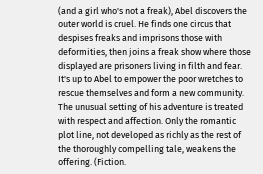(and a girl who's not a freak), Abel discovers the outer world is cruel. He finds one circus that despises freaks and imprisons those with deformities, then joins a freak show where those displayed are prisoners living in filth and fear. It's up to Abel to empower the poor wretches to rescue themselves and form a new community. The unusual setting of his adventure is treated with respect and affection. Only the romantic plot line, not developed as richly as the rest of the thoroughly compelling tale, weakens the offering. (Fiction.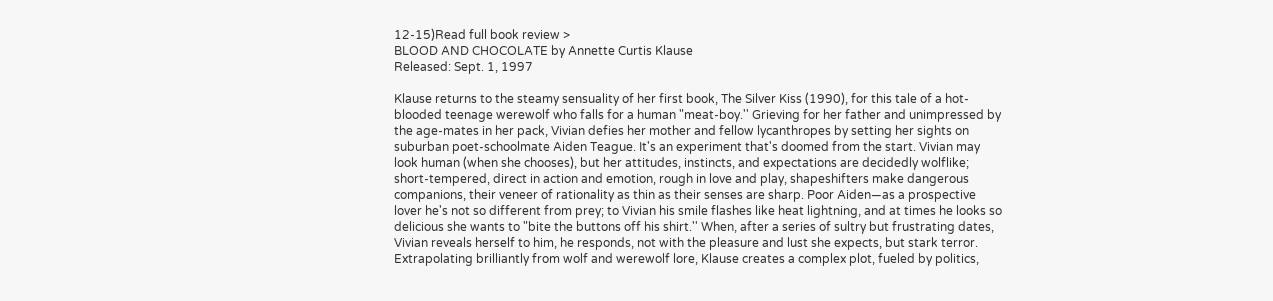12-15)Read full book review >
BLOOD AND CHOCOLATE by Annette Curtis Klause
Released: Sept. 1, 1997

Klause returns to the steamy sensuality of her first book, The Silver Kiss (1990), for this tale of a hot-blooded teenage werewolf who falls for a human "meat-boy.'' Grieving for her father and unimpressed by the age-mates in her pack, Vivian defies her mother and fellow lycanthropes by setting her sights on suburban poet-schoolmate Aiden Teague. It's an experiment that's doomed from the start. Vivian may look human (when she chooses), but her attitudes, instincts, and expectations are decidedly wolflike; short-tempered, direct in action and emotion, rough in love and play, shapeshifters make dangerous companions, their veneer of rationality as thin as their senses are sharp. Poor Aiden—as a prospective lover he's not so different from prey; to Vivian his smile flashes like heat lightning, and at times he looks so delicious she wants to "bite the buttons off his shirt.'' When, after a series of sultry but frustrating dates, Vivian reveals herself to him, he responds, not with the pleasure and lust she expects, but stark terror. Extrapolating brilliantly from wolf and werewolf lore, Klause creates a complex plot, fueled by politics,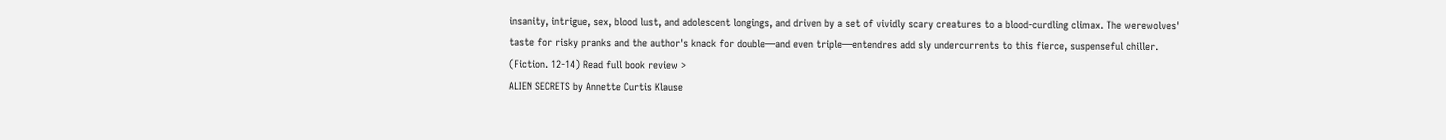insanity, intrigue, sex, blood lust, and adolescent longings, and driven by a set of vividly scary creatures to a blood-curdling climax. The werewolves' taste for risky pranks and the author's knack for double—and even triple—entendres add sly undercurrents to this fierce, suspenseful chiller. (Fiction. 12-14) Read full book review >
ALIEN SECRETS by Annette Curtis Klause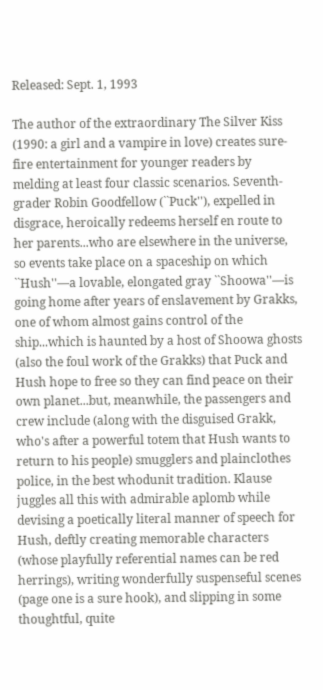Released: Sept. 1, 1993

The author of the extraordinary The Silver Kiss (1990: a girl and a vampire in love) creates sure-fire entertainment for younger readers by melding at least four classic scenarios. Seventh-grader Robin Goodfellow (``Puck''), expelled in disgrace, heroically redeems herself en route to her parents...who are elsewhere in the universe, so events take place on a spaceship on which ``Hush''—a lovable, elongated gray ``Shoowa''—is going home after years of enslavement by Grakks, one of whom almost gains control of the ship...which is haunted by a host of Shoowa ghosts (also the foul work of the Grakks) that Puck and Hush hope to free so they can find peace on their own planet...but, meanwhile, the passengers and crew include (along with the disguised Grakk, who's after a powerful totem that Hush wants to return to his people) smugglers and plainclothes police, in the best whodunit tradition. Klause juggles all this with admirable aplomb while devising a poetically literal manner of speech for Hush, deftly creating memorable characters (whose playfully referential names can be red herrings), writing wonderfully suspenseful scenes (page one is a sure hook), and slipping in some thoughtful, quite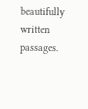beautifully written passages.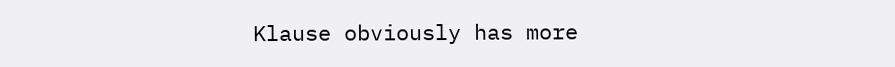Klause obviously has more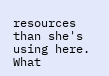resources than she's using here. What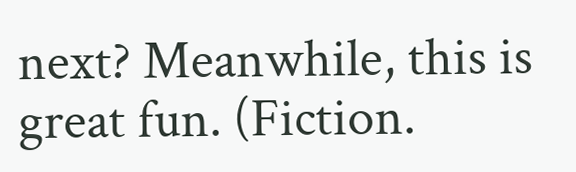next? Meanwhile, this is great fun. (Fiction.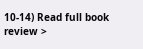10-14) Read full book review >